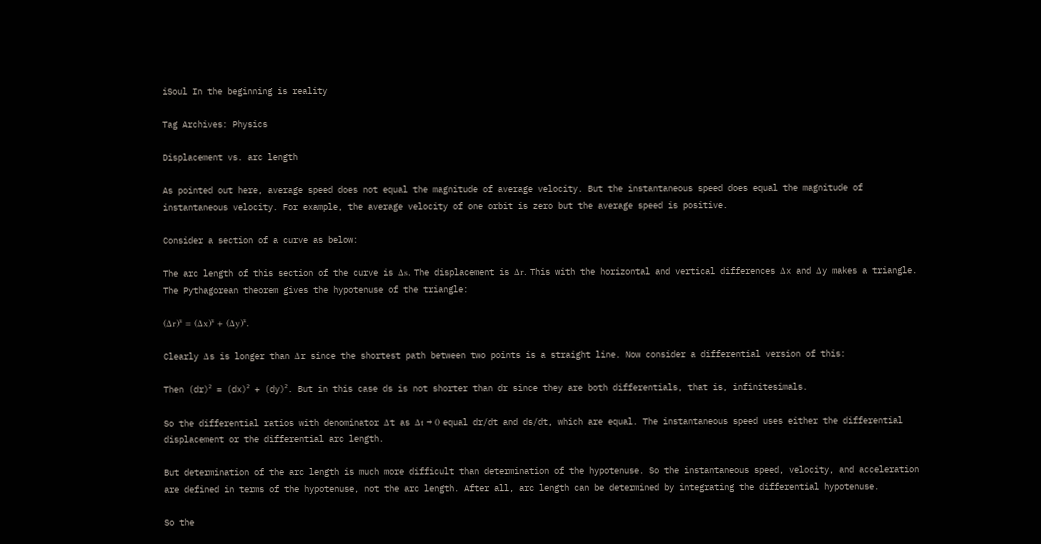iSoul In the beginning is reality

Tag Archives: Physics

Displacement vs. arc length

As pointed out here, average speed does not equal the magnitude of average velocity. But the instantaneous speed does equal the magnitude of instantaneous velocity. For example, the average velocity of one orbit is zero but the average speed is positive.

Consider a section of a curve as below:

The arc length of this section of the curve is Δs. The displacement is Δr. This with the horizontal and vertical differences Δx and Δy makes a triangle. The Pythagorean theorem gives the hypotenuse of the triangle:

(Δr)² = (Δx)² + (Δy)².

Clearly Δs is longer than Δr since the shortest path between two points is a straight line. Now consider a differential version of this:

Then (dr)² = (dx)² + (dy)². But in this case ds is not shorter than dr since they are both differentials, that is, infinitesimals.

So the differential ratios with denominator Δt as Δt → 0 equal dr/dt and ds/dt, which are equal. The instantaneous speed uses either the differential displacement or the differential arc length.

But determination of the arc length is much more difficult than determination of the hypotenuse. So the instantaneous speed, velocity, and acceleration are defined in terms of the hypotenuse, not the arc length. After all, arc length can be determined by integrating the differential hypotenuse.

So the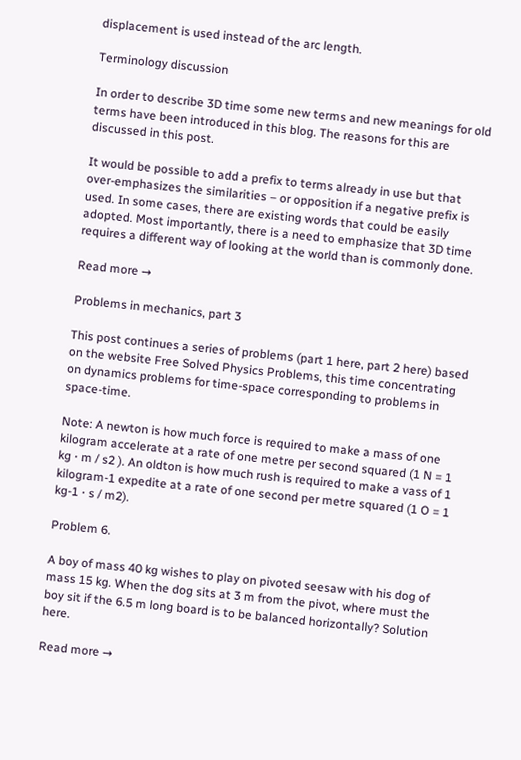displacement is used instead of the arc length.

Terminology discussion

In order to describe 3D time some new terms and new meanings for old terms have been introduced in this blog. The reasons for this are discussed in this post.

It would be possible to add a prefix to terms already in use but that over-emphasizes the similarities – or opposition if a negative prefix is used. In some cases, there are existing words that could be easily adopted. Most importantly, there is a need to emphasize that 3D time requires a different way of looking at the world than is commonly done.

Read more →

Problems in mechanics, part 3

This post continues a series of problems (part 1 here, part 2 here) based on the website Free Solved Physics Problems, this time concentrating on dynamics problems for time-space corresponding to problems in space-time.

Note: A newton is how much force is required to make a mass of one kilogram accelerate at a rate of one metre per second squared (1 N = 1 kg ⋅ m / s2 ). An oldton is how much rush is required to make a vass of 1 kilogram-1 expedite at a rate of one second per metre squared (1 O = 1 kg-1 ⋅ s / m2).

Problem 6.

A boy of mass 40 kg wishes to play on pivoted seesaw with his dog of mass 15 kg. When the dog sits at 3 m from the pivot, where must the boy sit if the 6.5 m long board is to be balanced horizontally? Solution here.

Read more →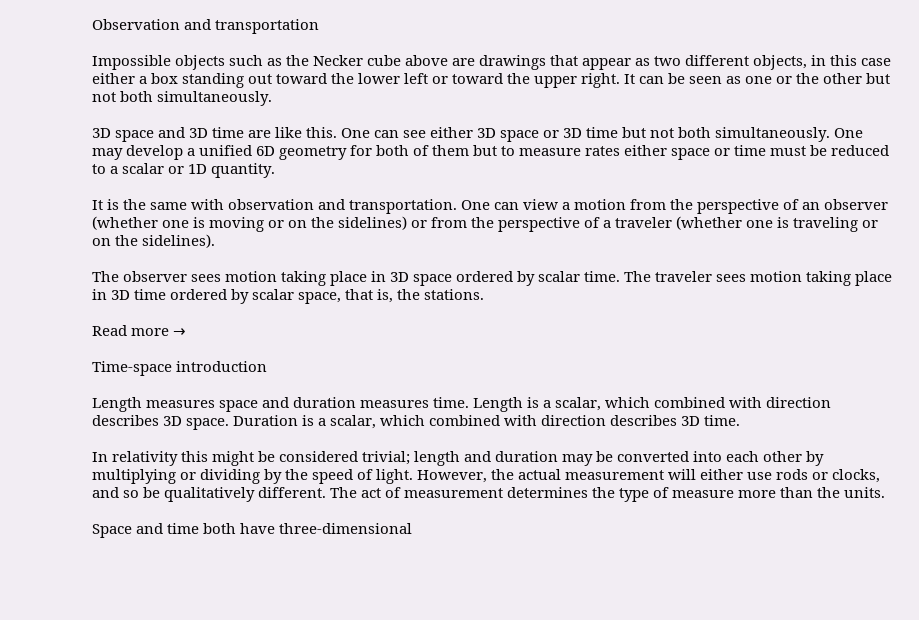Observation and transportation

Impossible objects such as the Necker cube above are drawings that appear as two different objects, in this case either a box standing out toward the lower left or toward the upper right. It can be seen as one or the other but not both simultaneously.

3D space and 3D time are like this. One can see either 3D space or 3D time but not both simultaneously. One may develop a unified 6D geometry for both of them but to measure rates either space or time must be reduced to a scalar or 1D quantity.

It is the same with observation and transportation. One can view a motion from the perspective of an observer (whether one is moving or on the sidelines) or from the perspective of a traveler (whether one is traveling or on the sidelines).

The observer sees motion taking place in 3D space ordered by scalar time. The traveler sees motion taking place in 3D time ordered by scalar space, that is, the stations.

Read more →

Time-space introduction

Length measures space and duration measures time. Length is a scalar, which combined with direction describes 3D space. Duration is a scalar, which combined with direction describes 3D time.

In relativity this might be considered trivial; length and duration may be converted into each other by multiplying or dividing by the speed of light. However, the actual measurement will either use rods or clocks, and so be qualitatively different. The act of measurement determines the type of measure more than the units.

Space and time both have three-dimensional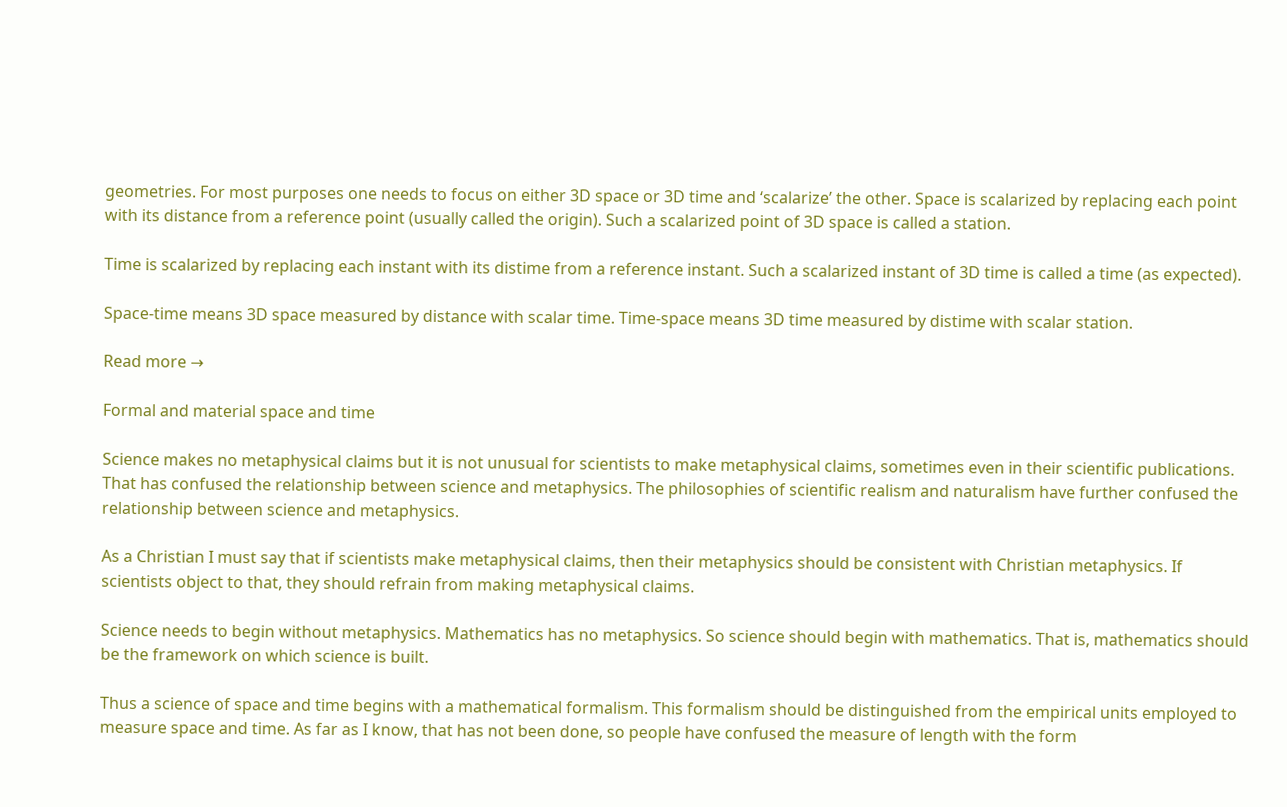geometries. For most purposes one needs to focus on either 3D space or 3D time and ‘scalarize’ the other. Space is scalarized by replacing each point with its distance from a reference point (usually called the origin). Such a scalarized point of 3D space is called a station.

Time is scalarized by replacing each instant with its distime from a reference instant. Such a scalarized instant of 3D time is called a time (as expected).

Space-time means 3D space measured by distance with scalar time. Time-space means 3D time measured by distime with scalar station.

Read more →

Formal and material space and time

Science makes no metaphysical claims but it is not unusual for scientists to make metaphysical claims, sometimes even in their scientific publications. That has confused the relationship between science and metaphysics. The philosophies of scientific realism and naturalism have further confused the relationship between science and metaphysics.

As a Christian I must say that if scientists make metaphysical claims, then their metaphysics should be consistent with Christian metaphysics. If scientists object to that, they should refrain from making metaphysical claims.

Science needs to begin without metaphysics. Mathematics has no metaphysics. So science should begin with mathematics. That is, mathematics should be the framework on which science is built.

Thus a science of space and time begins with a mathematical formalism. This formalism should be distinguished from the empirical units employed to measure space and time. As far as I know, that has not been done, so people have confused the measure of length with the form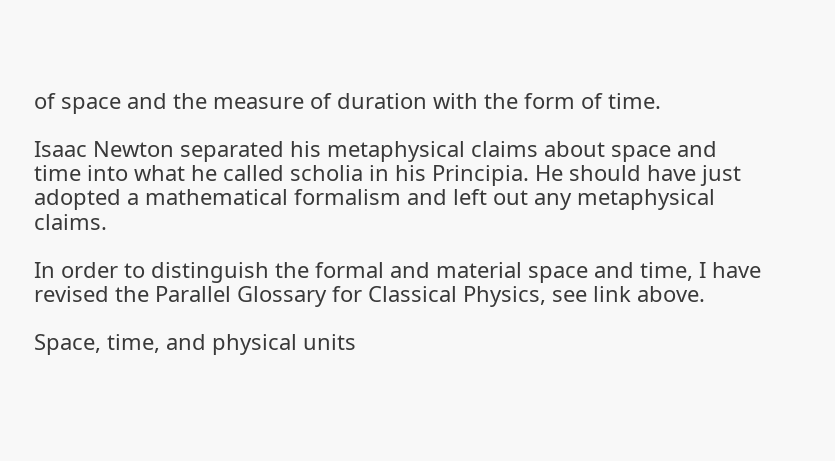of space and the measure of duration with the form of time.

Isaac Newton separated his metaphysical claims about space and time into what he called scholia in his Principia. He should have just adopted a mathematical formalism and left out any metaphysical claims.

In order to distinguish the formal and material space and time, I have revised the Parallel Glossary for Classical Physics, see link above.

Space, time, and physical units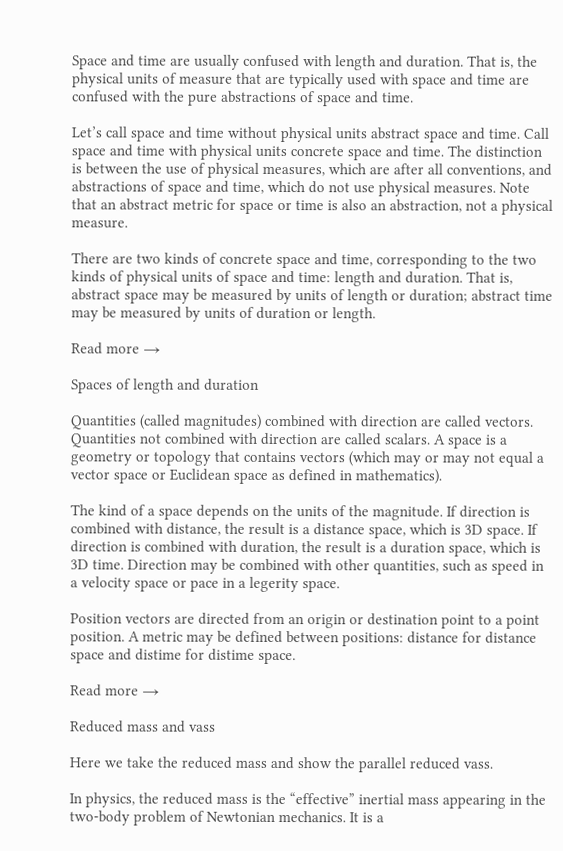Space and time are usually confused with length and duration. That is, the physical units of measure that are typically used with space and time are confused with the pure abstractions of space and time.

Let’s call space and time without physical units abstract space and time. Call space and time with physical units concrete space and time. The distinction is between the use of physical measures, which are after all conventions, and abstractions of space and time, which do not use physical measures. Note that an abstract metric for space or time is also an abstraction, not a physical measure.

There are two kinds of concrete space and time, corresponding to the two kinds of physical units of space and time: length and duration. That is, abstract space may be measured by units of length or duration; abstract time may be measured by units of duration or length.

Read more →

Spaces of length and duration

Quantities (called magnitudes) combined with direction are called vectors. Quantities not combined with direction are called scalars. A space is a geometry or topology that contains vectors (which may or may not equal a vector space or Euclidean space as defined in mathematics).

The kind of a space depends on the units of the magnitude. If direction is combined with distance, the result is a distance space, which is 3D space. If direction is combined with duration, the result is a duration space, which is 3D time. Direction may be combined with other quantities, such as speed in a velocity space or pace in a legerity space.

Position vectors are directed from an origin or destination point to a point position. A metric may be defined between positions: distance for distance space and distime for distime space.

Read more →

Reduced mass and vass

Here we take the reduced mass and show the parallel reduced vass.

In physics, the reduced mass is the “effective” inertial mass appearing in the two-body problem of Newtonian mechanics. It is a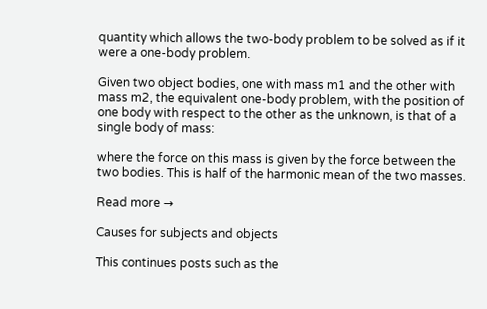quantity which allows the two-body problem to be solved as if it were a one-body problem.

Given two object bodies, one with mass m1 and the other with mass m2, the equivalent one-body problem, with the position of one body with respect to the other as the unknown, is that of a single body of mass:

where the force on this mass is given by the force between the two bodies. This is half of the harmonic mean of the two masses.

Read more →

Causes for subjects and objects

This continues posts such as the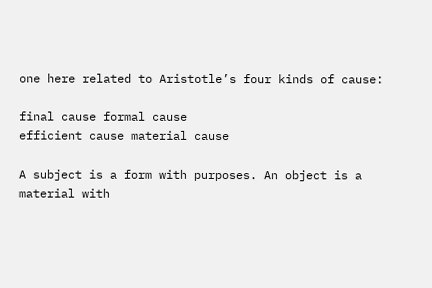one here related to Aristotle’s four kinds of cause:

final cause formal cause
efficient cause material cause

A subject is a form with purposes. An object is a material with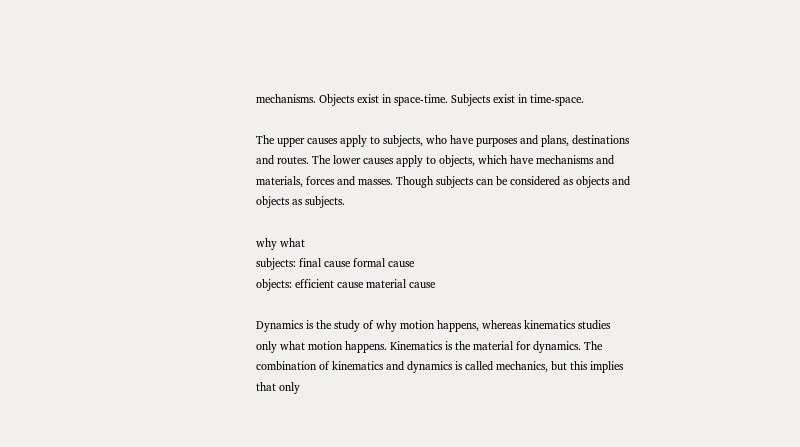mechanisms. Objects exist in space-time. Subjects exist in time-space.

The upper causes apply to subjects, who have purposes and plans, destinations and routes. The lower causes apply to objects, which have mechanisms and materials, forces and masses. Though subjects can be considered as objects and objects as subjects.

why what
subjects: final cause formal cause
objects: efficient cause material cause

Dynamics is the study of why motion happens, whereas kinematics studies only what motion happens. Kinematics is the material for dynamics. The combination of kinematics and dynamics is called mechanics, but this implies that only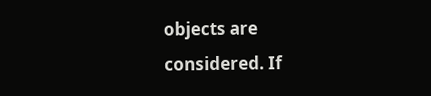objects are considered. If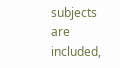subjects are included,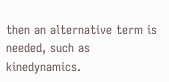then an alternative term is needed, such as kinedynamics.